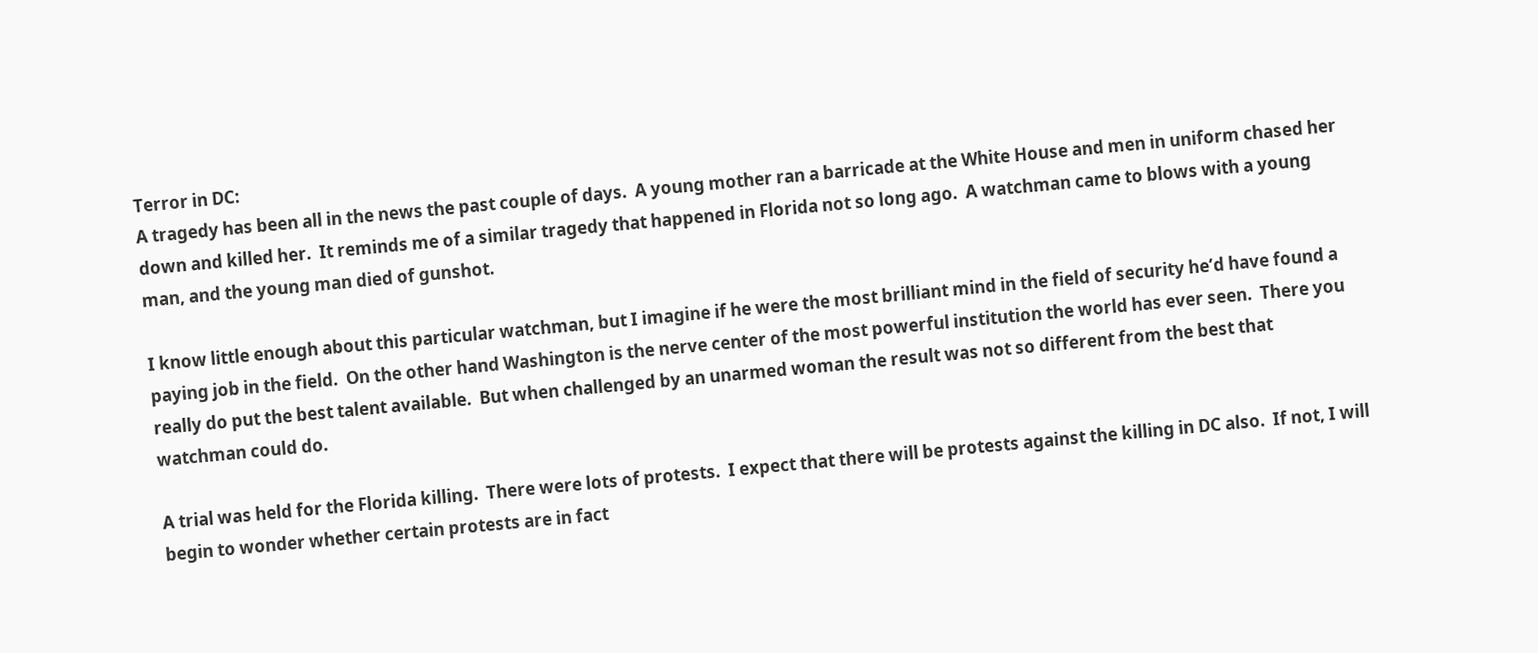Terror in DC:
A tragedy has been all in the news the past couple of days.  A young mother ran a barricade at the White House and men in uniform chased her down and killed her.  It reminds me of a similar tragedy that happened in Florida not so long ago.  A watchman came to blows with a young man, and the young man died of gunshot.

I know little enough about this particular watchman, but I imagine if he were the most brilliant mind in the field of security he’d have found a paying job in the field.  On the other hand Washington is the nerve center of the most powerful institution the world has ever seen.  There you really do put the best talent available.  But when challenged by an unarmed woman the result was not so different from the best that watchman could do.

A trial was held for the Florida killing.  There were lots of protests.  I expect that there will be protests against the killing in DC also.  If not, I will begin to wonder whether certain protests are in fact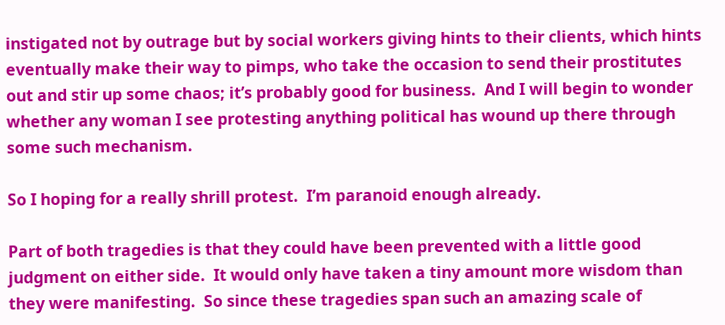instigated not by outrage but by social workers giving hints to their clients, which hints eventually make their way to pimps, who take the occasion to send their prostitutes out and stir up some chaos; it’s probably good for business.  And I will begin to wonder whether any woman I see protesting anything political has wound up there through some such mechanism.

So I hoping for a really shrill protest.  I’m paranoid enough already.

Part of both tragedies is that they could have been prevented with a little good judgment on either side.  It would only have taken a tiny amount more wisdom than they were manifesting.  So since these tragedies span such an amazing scale of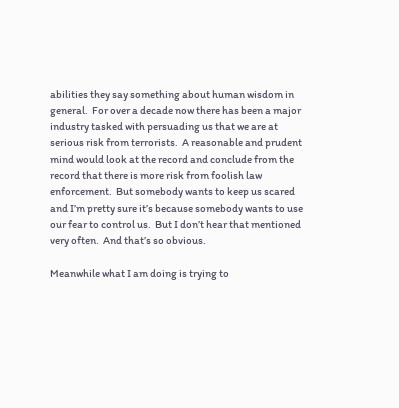abilities they say something about human wisdom in general.  For over a decade now there has been a major industry tasked with persuading us that we are at serious risk from terrorists.  A reasonable and prudent mind would look at the record and conclude from the record that there is more risk from foolish law enforcement.  But somebody wants to keep us scared and I’m pretty sure it’s because somebody wants to use our fear to control us.  But I don’t hear that mentioned very often.  And that’s so obvious.

Meanwhile what I am doing is trying to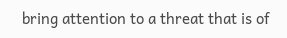bring attention to a threat that is of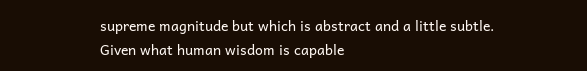supreme magnitude but which is abstract and a little subtle.  Given what human wisdom is capable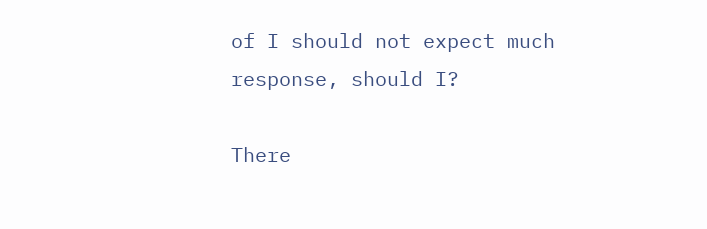of I should not expect much response, should I?

There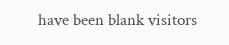have been blank visitors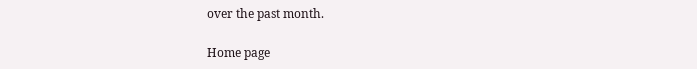over the past month.

Home page